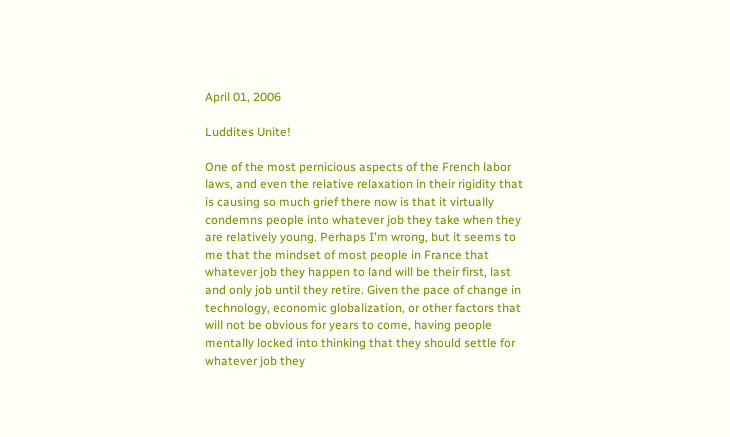April 01, 2006

Luddites Unite!

One of the most pernicious aspects of the French labor laws, and even the relative relaxation in their rigidity that is causing so much grief there now is that it virtually condemns people into whatever job they take when they are relatively young. Perhaps I'm wrong, but it seems to me that the mindset of most people in France that whatever job they happen to land will be their first, last and only job until they retire. Given the pace of change in technology, economic globalization, or other factors that will not be obvious for years to come, having people mentally locked into thinking that they should settle for whatever job they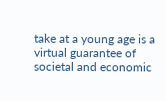take at a young age is a virtual guarantee of societal and economic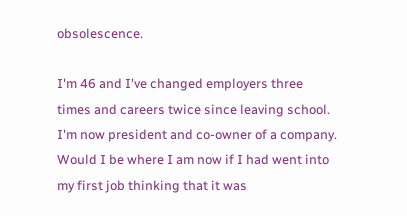obsolescence.

I'm 46 and I've changed employers three times and careers twice since leaving school. I'm now president and co-owner of a company. Would I be where I am now if I had went into my first job thinking that it was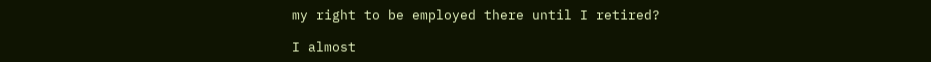my right to be employed there until I retired?

I almost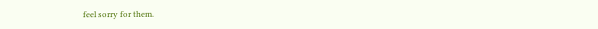feel sorry for them.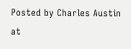Posted by Charles Austin at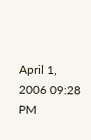April 1, 2006 09:28 PM